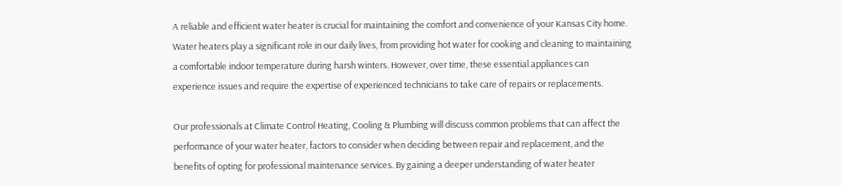A reliable and efficient water heater is crucial for maintaining the comfort and convenience of your Kansas City home. Water heaters play a significant role in our daily lives, from providing hot water for cooking and cleaning to maintaining a comfortable indoor temperature during harsh winters. However, over time, these essential appliances can experience issues and require the expertise of experienced technicians to take care of repairs or replacements.

Our professionals at Climate Control Heating, Cooling & Plumbing will discuss common problems that can affect the performance of your water heater, factors to consider when deciding between repair and replacement, and the benefits of opting for professional maintenance services. By gaining a deeper understanding of water heater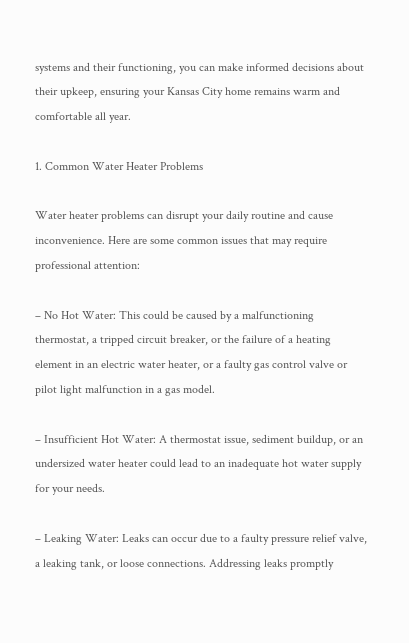systems and their functioning, you can make informed decisions about their upkeep, ensuring your Kansas City home remains warm and comfortable all year.

1. Common Water Heater Problems

Water heater problems can disrupt your daily routine and cause inconvenience. Here are some common issues that may require professional attention:

– No Hot Water: This could be caused by a malfunctioning thermostat, a tripped circuit breaker, or the failure of a heating element in an electric water heater, or a faulty gas control valve or pilot light malfunction in a gas model.

– Insufficient Hot Water: A thermostat issue, sediment buildup, or an undersized water heater could lead to an inadequate hot water supply for your needs.

– Leaking Water: Leaks can occur due to a faulty pressure relief valve, a leaking tank, or loose connections. Addressing leaks promptly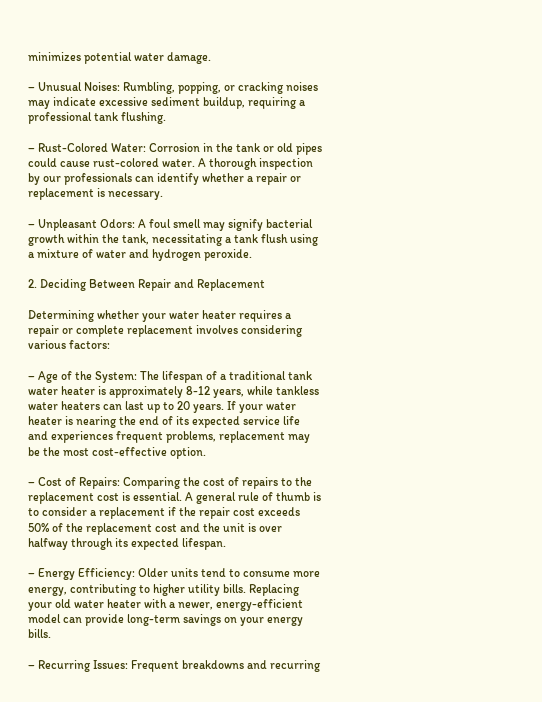minimizes potential water damage.

– Unusual Noises: Rumbling, popping, or cracking noises may indicate excessive sediment buildup, requiring a professional tank flushing.

– Rust-Colored Water: Corrosion in the tank or old pipes could cause rust-colored water. A thorough inspection by our professionals can identify whether a repair or replacement is necessary.

– Unpleasant Odors: A foul smell may signify bacterial growth within the tank, necessitating a tank flush using a mixture of water and hydrogen peroxide.

2. Deciding Between Repair and Replacement

Determining whether your water heater requires a repair or complete replacement involves considering various factors:

– Age of the System: The lifespan of a traditional tank water heater is approximately 8-12 years, while tankless water heaters can last up to 20 years. If your water heater is nearing the end of its expected service life and experiences frequent problems, replacement may be the most cost-effective option.

– Cost of Repairs: Comparing the cost of repairs to the replacement cost is essential. A general rule of thumb is to consider a replacement if the repair cost exceeds 50% of the replacement cost and the unit is over halfway through its expected lifespan.

– Energy Efficiency: Older units tend to consume more energy, contributing to higher utility bills. Replacing your old water heater with a newer, energy-efficient model can provide long-term savings on your energy bills.

– Recurring Issues: Frequent breakdowns and recurring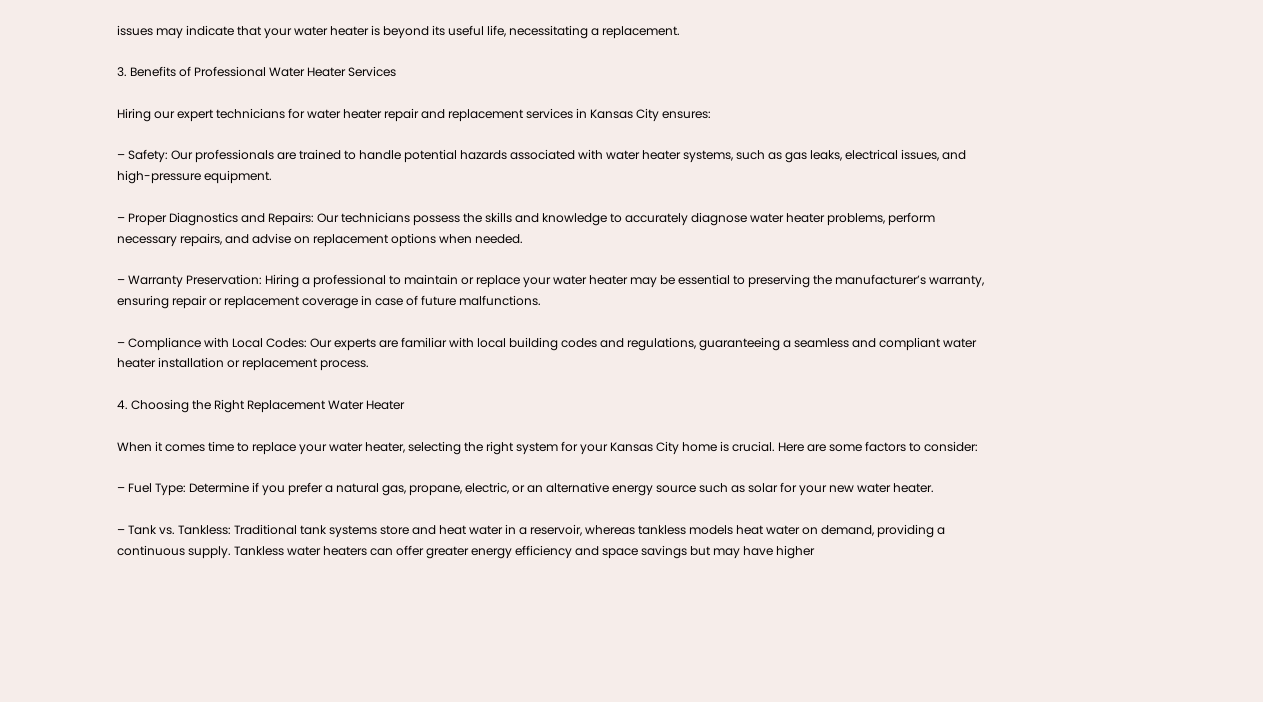issues may indicate that your water heater is beyond its useful life, necessitating a replacement.

3. Benefits of Professional Water Heater Services

Hiring our expert technicians for water heater repair and replacement services in Kansas City ensures:

– Safety: Our professionals are trained to handle potential hazards associated with water heater systems, such as gas leaks, electrical issues, and high-pressure equipment.

– Proper Diagnostics and Repairs: Our technicians possess the skills and knowledge to accurately diagnose water heater problems, perform necessary repairs, and advise on replacement options when needed.

– Warranty Preservation: Hiring a professional to maintain or replace your water heater may be essential to preserving the manufacturer’s warranty, ensuring repair or replacement coverage in case of future malfunctions.

– Compliance with Local Codes: Our experts are familiar with local building codes and regulations, guaranteeing a seamless and compliant water heater installation or replacement process.

4. Choosing the Right Replacement Water Heater

When it comes time to replace your water heater, selecting the right system for your Kansas City home is crucial. Here are some factors to consider:

– Fuel Type: Determine if you prefer a natural gas, propane, electric, or an alternative energy source such as solar for your new water heater.

– Tank vs. Tankless: Traditional tank systems store and heat water in a reservoir, whereas tankless models heat water on demand, providing a continuous supply. Tankless water heaters can offer greater energy efficiency and space savings but may have higher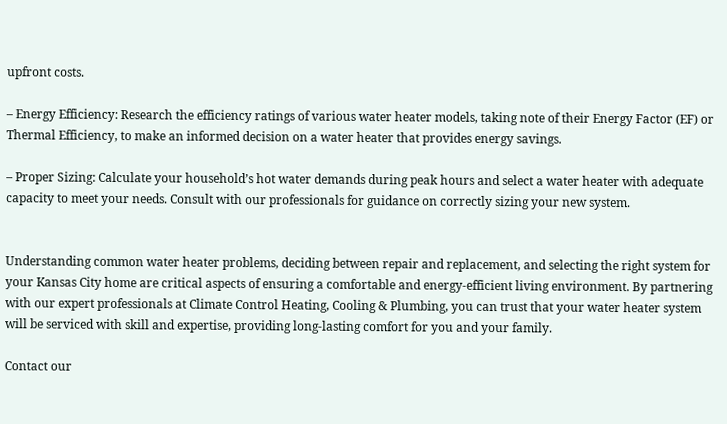upfront costs.

– Energy Efficiency: Research the efficiency ratings of various water heater models, taking note of their Energy Factor (EF) or Thermal Efficiency, to make an informed decision on a water heater that provides energy savings.

– Proper Sizing: Calculate your household’s hot water demands during peak hours and select a water heater with adequate capacity to meet your needs. Consult with our professionals for guidance on correctly sizing your new system.


Understanding common water heater problems, deciding between repair and replacement, and selecting the right system for your Kansas City home are critical aspects of ensuring a comfortable and energy-efficient living environment. By partnering with our expert professionals at Climate Control Heating, Cooling & Plumbing, you can trust that your water heater system will be serviced with skill and expertise, providing long-lasting comfort for you and your family.

Contact our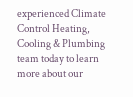experienced Climate Control Heating, Cooling & Plumbing team today to learn more about our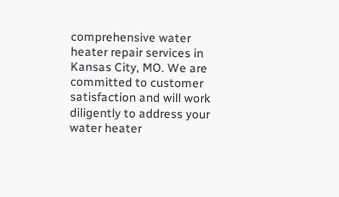comprehensive water heater repair services in Kansas City, MO. We are committed to customer satisfaction and will work diligently to address your water heater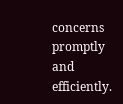concerns promptly and efficiently.